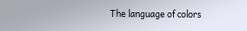The language of colors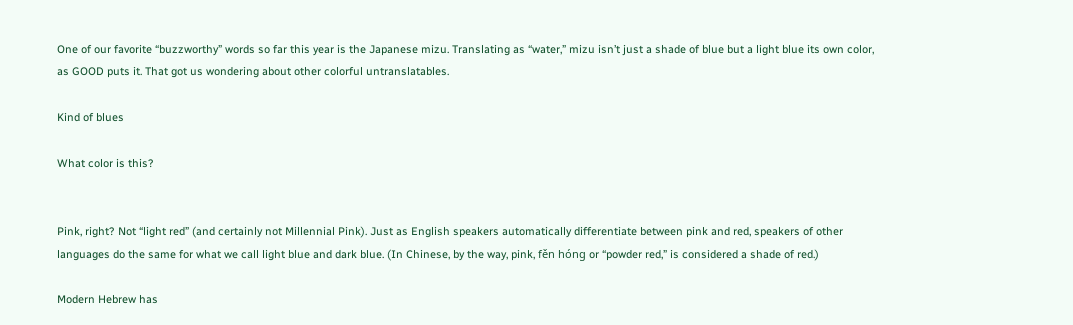One of our favorite “buzzworthy” words so far this year is the Japanese mizu. Translating as “water,” mizu isn’t just a shade of blue but a light blue its own color, as GOOD puts it. That got us wondering about other colorful untranslatables.

Kind of blues

What color is this?


Pink, right? Not “light red” (and certainly not Millennial Pink). Just as English speakers automatically differentiate between pink and red, speakers of other languages do the same for what we call light blue and dark blue. (In Chinese, by the way, pink, fěn hóng or “powder red,” is considered a shade of red.)

Modern Hebrew has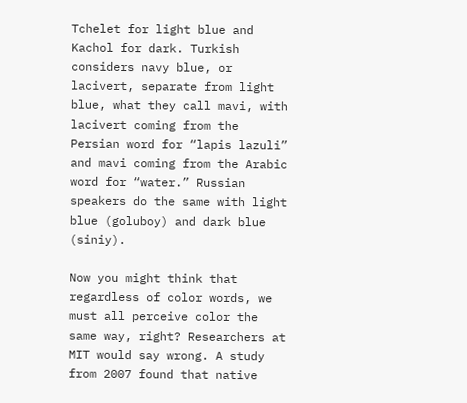Tchelet for light blue and Kachol for dark. Turkish considers navy blue, or lacivert, separate from light blue, what they call mavi, with lacivert coming from the Persian word for “lapis lazuli” and mavi coming from the Arabic word for “water.” Russian speakers do the same with light blue (goluboy) and dark blue (siniy).

Now you might think that regardless of color words, we must all perceive color the same way, right? Researchers at MIT would say wrong. A study from 2007 found that native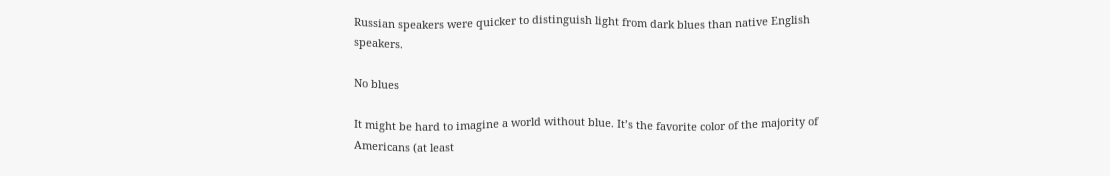Russian speakers were quicker to distinguish light from dark blues than native English speakers.

No blues

It might be hard to imagine a world without blue. It’s the favorite color of the majority of Americans (at least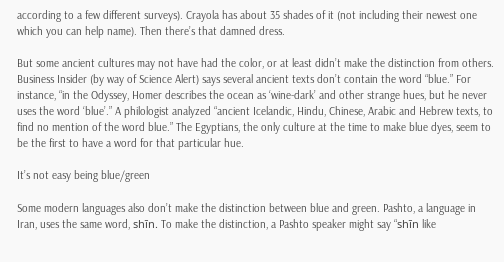according to a few different surveys). Crayola has about 35 shades of it (not including their newest one which you can help name). Then there’s that damned dress.

But some ancient cultures may not have had the color, or at least didn’t make the distinction from others. Business Insider (by way of Science Alert) says several ancient texts don’t contain the word “blue.” For instance, “in the Odyssey, Homer describes the ocean as ‘wine-dark’ and other strange hues, but he never uses the word ‘blue’.” A philologist analyzed “ancient Icelandic, Hindu, Chinese, Arabic and Hebrew texts, to find no mention of the word blue.” The Egyptians, the only culture at the time to make blue dyes, seem to be the first to have a word for that particular hue.

It’s not easy being blue/green

Some modern languages also don’t make the distinction between blue and green. Pashto, a language in Iran, uses the same word, shīn. To make the distinction, a Pashto speaker might say “shīn like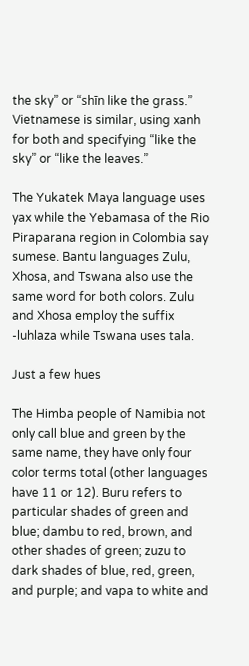the sky” or “shīn like the grass.” Vietnamese is similar, using xanh for both and specifying “like the sky” or “like the leaves.”

The Yukatek Maya language uses yax while the Yebamasa of the Rio Piraparana region in Colombia say sumese. Bantu languages Zulu, Xhosa, and Tswana also use the same word for both colors. Zulu and Xhosa employ the suffix -luhlaza while Tswana uses tala.

Just a few hues

The Himba people of Namibia not only call blue and green by the same name, they have only four color terms total (other languages have 11 or 12). Buru refers to particular shades of green and blue; dambu to red, brown, and other shades of green; zuzu to dark shades of blue, red, green, and purple; and vapa to white and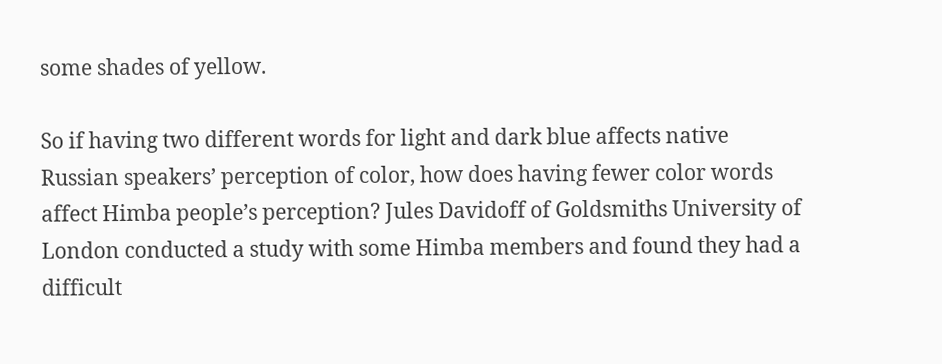some shades of yellow.

So if having two different words for light and dark blue affects native Russian speakers’ perception of color, how does having fewer color words affect Himba people’s perception? Jules Davidoff of Goldsmiths University of London conducted a study with some Himba members and found they had a difficult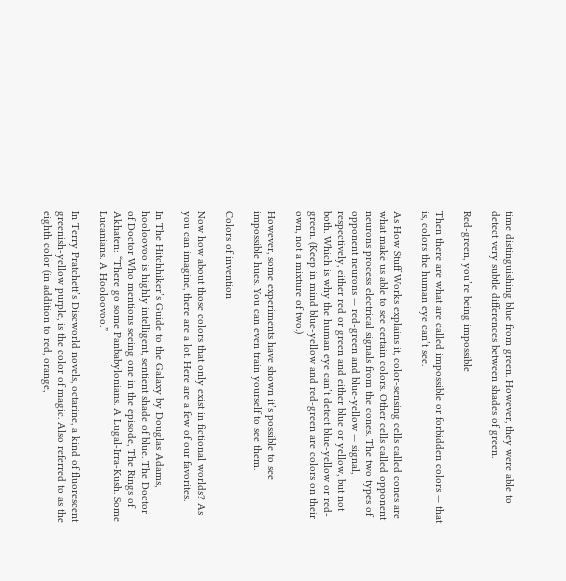time distinguishing blue from green. However, they were able to detect very subtle differences between shades of green.

Red-green, you’re being impossible

Then there are what are called impossible or forbidden colors — that is, colors the human eye can’t see.

As How Stuff Works explains it, color-sensing cells called cones are what make us able to see certain colors. Other cells called opponent neurons process electrical signals from the cones. The two types of opponent neurons — red-green and blue-yellow — signal, respectively, either red or green and either blue or yellow, but not both. Which is why the human eye can’t detect blue-yellow or red-green. (Keep in mind blue-yellow and red-green are colors on their own, not a mixture of two.)

However, some experiments have shown it’s possible to see impossible hues. You can even train yourself to see them.

Colors of invention

Now how about those colors that only exist in fictional worlds? As you can imagine, there are a lot. Here are a few of our favorites.

In The Hitchhiker’s Guide to the Galaxy by Douglas Adams, hooloovoo is highly intelligent, sentient shade of blue. The Doctor of Doctor Who mentions seeing one in the episode, The Rings of Akhaten: “There go some Panbabylonians. A Lugal-Irra-Kush. Some Lucanians. A Hooloovoo.”

In Terry Pratchett’s Discworld novels, octarine, a kind of fluorescent greenish-yellow purple, is the color of magic. Also referred to as the eighth color (in addition to red, orange,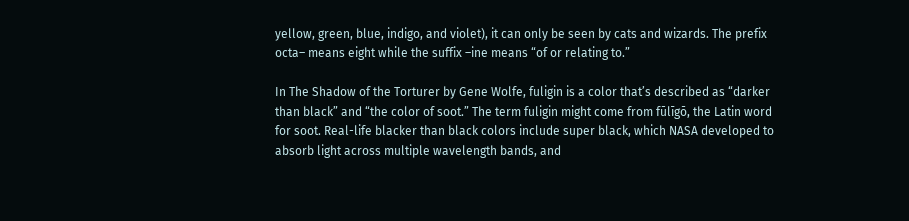yellow, green, blue, indigo, and violet), it can only be seen by cats and wizards. The prefix octa– means eight while the suffix –ine means “of or relating to.”

In The Shadow of the Torturer by Gene Wolfe, fuligin is a color that’s described as “darker than black” and “the color of soot.” The term fuligin might come from fūlīgō, the Latin word for soot. Real-life blacker than black colors include super black, which NASA developed to absorb light across multiple wavelength bands, and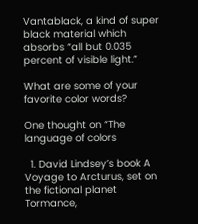Vantablack, a kind of super black material which absorbs “all but 0.035 percent of visible light.”

What are some of your favorite color words?

One thought on “The language of colors

  1. David Lindsey’s book A Voyage to Arcturus, set on the fictional planet Tormance,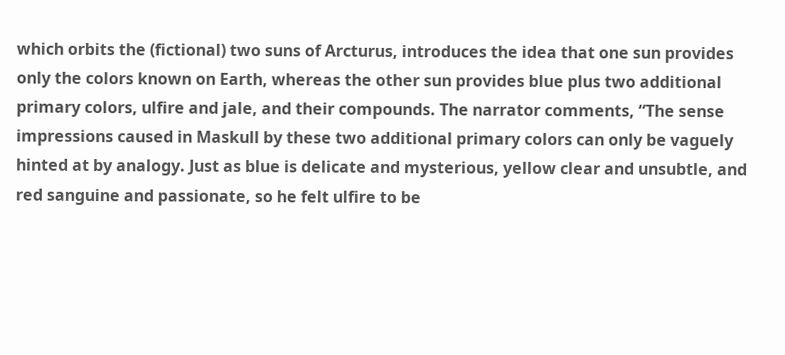which orbits the (fictional) two suns of Arcturus, introduces the idea that one sun provides only the colors known on Earth, whereas the other sun provides blue plus two additional primary colors, ulfire and jale, and their compounds. The narrator comments, “The sense impressions caused in Maskull by these two additional primary colors can only be vaguely hinted at by analogy. Just as blue is delicate and mysterious, yellow clear and unsubtle, and red sanguine and passionate, so he felt ulfire to be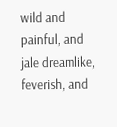wild and painful, and jale dreamlike, feverish, and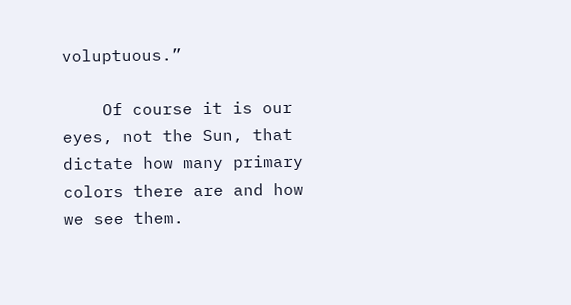voluptuous.”

    Of course it is our eyes, not the Sun, that dictate how many primary colors there are and how we see them.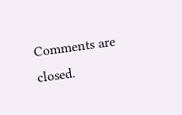Comments are closed.